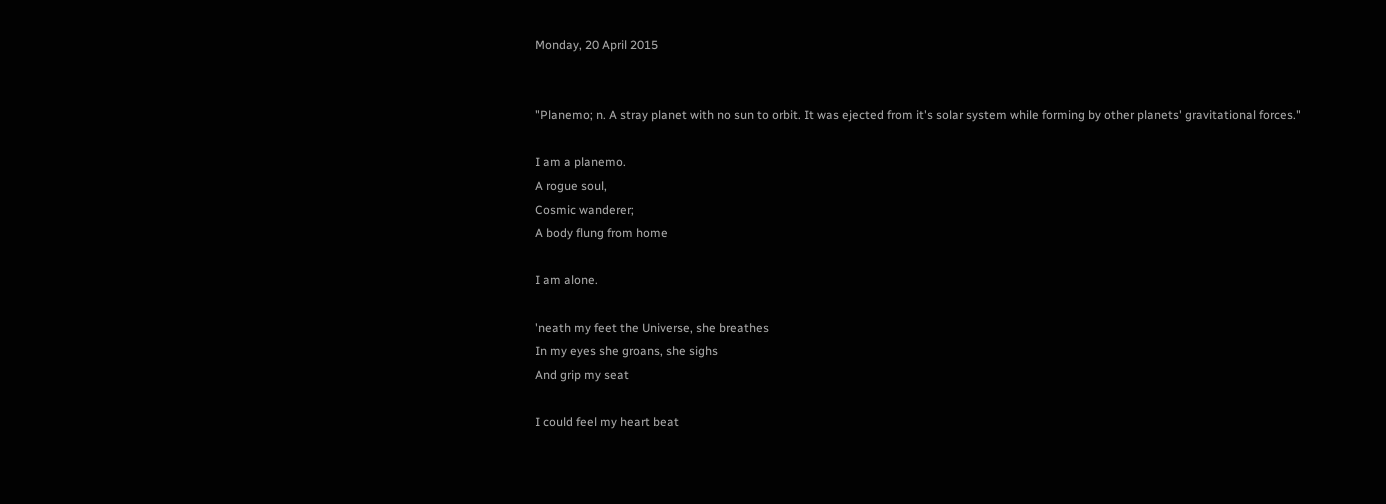Monday, 20 April 2015


"Planemo; n. A stray planet with no sun to orbit. It was ejected from it's solar system while forming by other planets' gravitational forces."

I am a planemo.
A rogue soul,
Cosmic wanderer;
A body flung from home

I am alone.

'neath my feet the Universe, she breathes
In my eyes she groans, she sighs
And grip my seat

I could feel my heart beat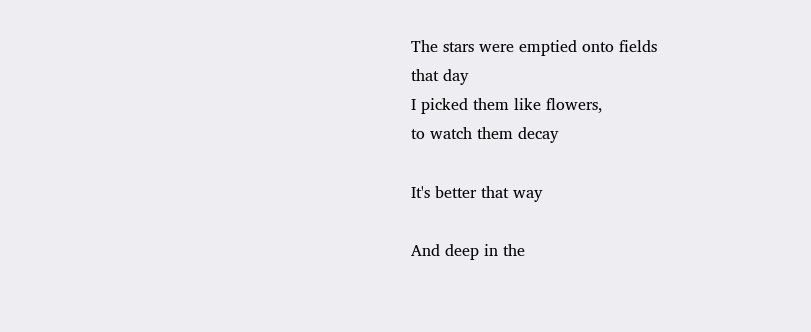The stars were emptied onto fields
that day
I picked them like flowers,
to watch them decay

It's better that way

And deep in the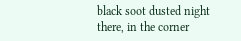black soot dusted night
there, in the corner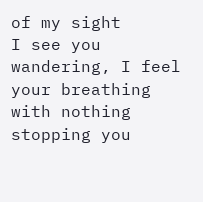of my sight
I see you wandering, I feel your breathing
with nothing stopping you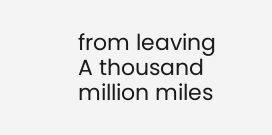from leaving
A thousand million miles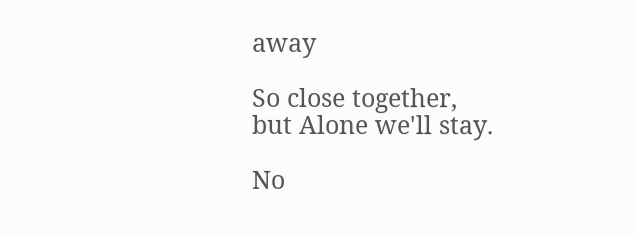away

So close together,
but Alone we'll stay.

No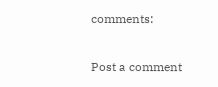comments:

Post a comment